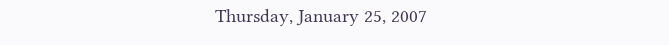Thursday, January 25, 2007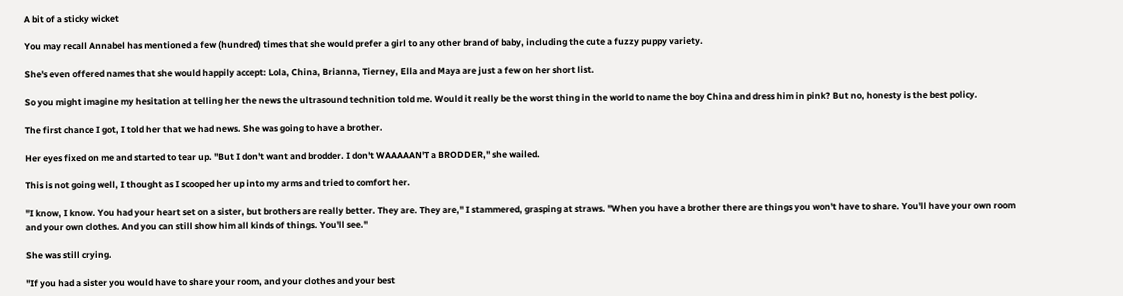A bit of a sticky wicket

You may recall Annabel has mentioned a few (hundred) times that she would prefer a girl to any other brand of baby, including the cute a fuzzy puppy variety.

She's even offered names that she would happily accept: Lola, China, Brianna, Tierney, Ella and Maya are just a few on her short list.

So you might imagine my hesitation at telling her the news the ultrasound technition told me. Would it really be the worst thing in the world to name the boy China and dress him in pink? But no, honesty is the best policy.

The first chance I got, I told her that we had news. She was going to have a brother.

Her eyes fixed on me and started to tear up. "But I don't want and brodder. I don't WAAAAAN'T a BRODDER," she wailed.

This is not going well, I thought as I scooped her up into my arms and tried to comfort her.

"I know, I know. You had your heart set on a sister, but brothers are really better. They are. They are," I stammered, grasping at straws. "When you have a brother there are things you won't have to share. You'll have your own room and your own clothes. And you can still show him all kinds of things. You'll see."

She was still crying.

"If you had a sister you would have to share your room, and your clothes and your best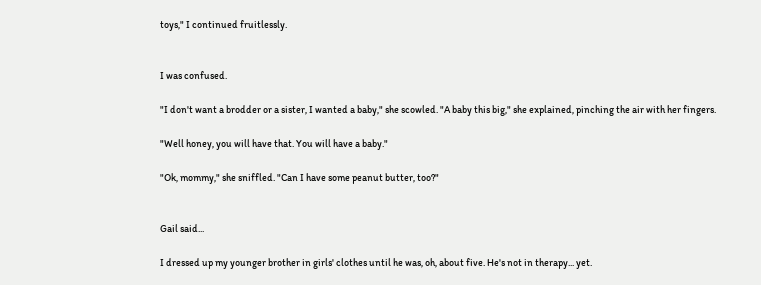toys," I continued fruitlessly.


I was confused.

"I don't want a brodder or a sister, I wanted a baby," she scowled. "A baby this big," she explained, pinching the air with her fingers.

"Well honey, you will have that. You will have a baby."

"Ok, mommy," she sniffled. "Can I have some peanut butter, too?"


Gail said...

I dressed up my younger brother in girls' clothes until he was, oh, about five. He's not in therapy... yet.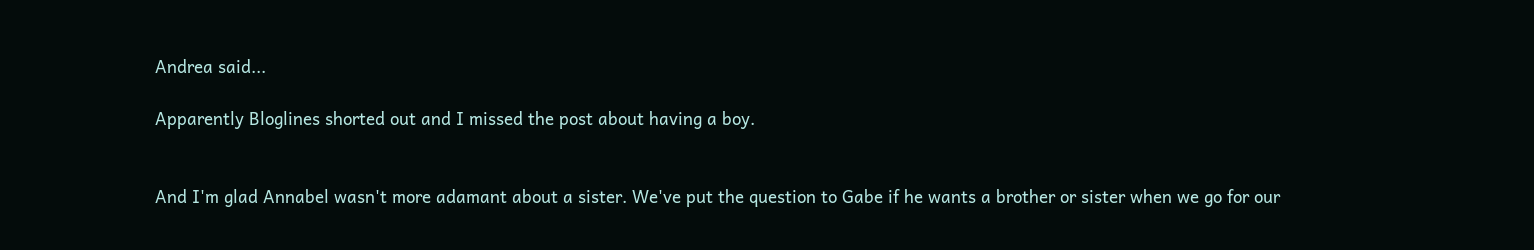Andrea said...

Apparently Bloglines shorted out and I missed the post about having a boy.


And I'm glad Annabel wasn't more adamant about a sister. We've put the question to Gabe if he wants a brother or sister when we go for our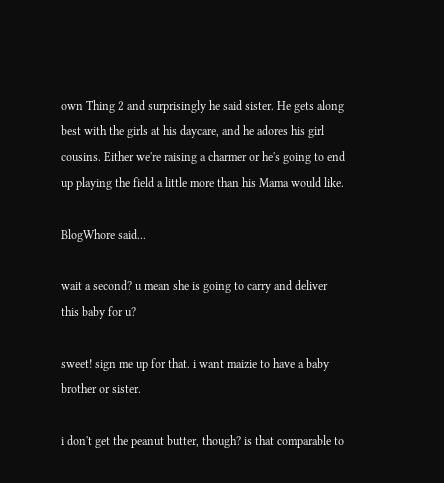own Thing 2 and surprisingly he said sister. He gets along best with the girls at his daycare, and he adores his girl cousins. Either we're raising a charmer or he's going to end up playing the field a little more than his Mama would like.

BlogWhore said...

wait a second? u mean she is going to carry and deliver this baby for u?

sweet! sign me up for that. i want maizie to have a baby brother or sister.

i don't get the peanut butter, though? is that comparable to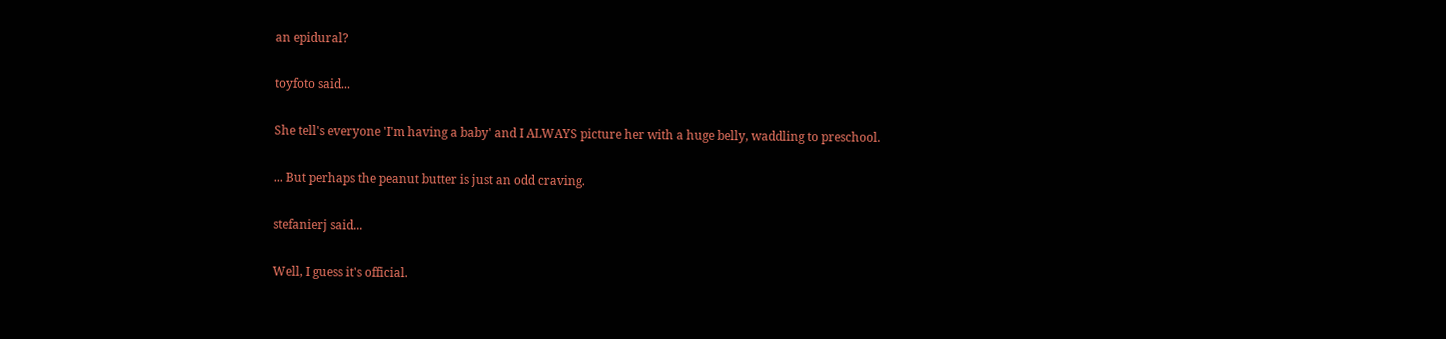an epidural?

toyfoto said...

She tell's everyone 'I'm having a baby' and I ALWAYS picture her with a huge belly, waddling to preschool.

... But perhaps the peanut butter is just an odd craving.

stefanierj said...

Well, I guess it's official.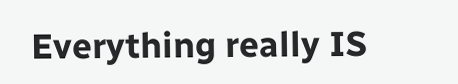Everything really IS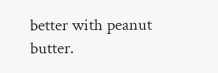better with peanut butter.